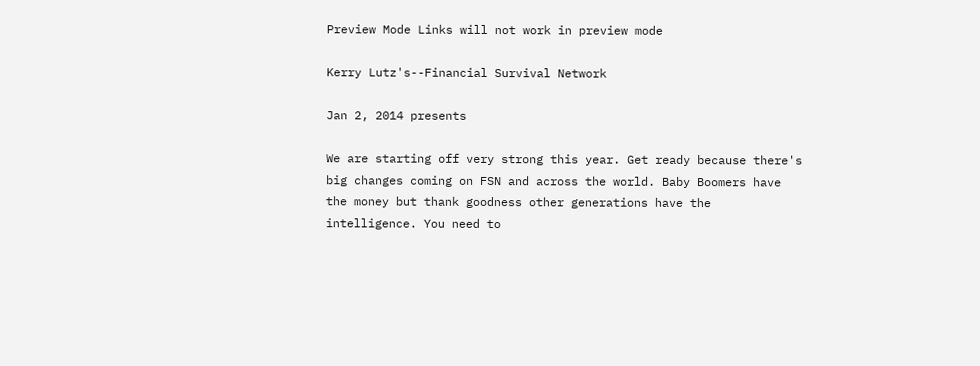Preview Mode Links will not work in preview mode

Kerry Lutz's--Financial Survival Network

Jan 2, 2014 presents

We are starting off very strong this year. Get ready because there's big changes coming on FSN and across the world. Baby Boomers have the money but thank goodness other generations have the intelligence. You need to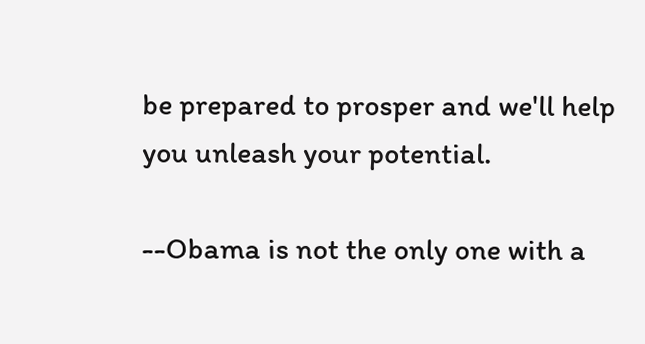be prepared to prosper and we'll help you unleash your potential.

--Obama is not the only one with a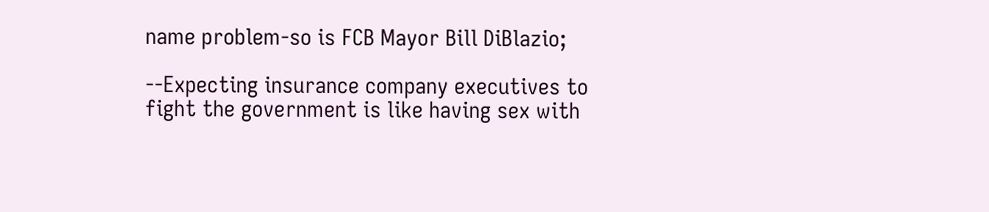name problem-so is FCB Mayor Bill DiBlazio;

--Expecting insurance company executives to fight the government is like having sex with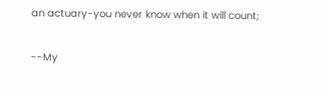an actuary-you never know when it will count;

--My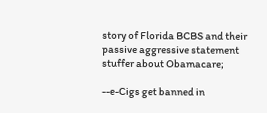story of Florida BCBS and their passive aggressive statement stuffer about Obamacare;

--e-Cigs get banned in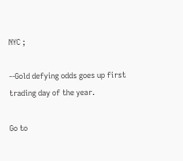NYC ;

--Gold defying odds goes up first trading day of the year.

Go to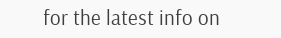for the latest info on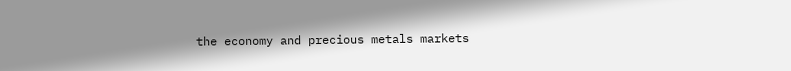the economy and precious metals markets